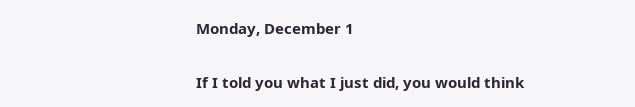Monday, December 1

If I told you what I just did, you would think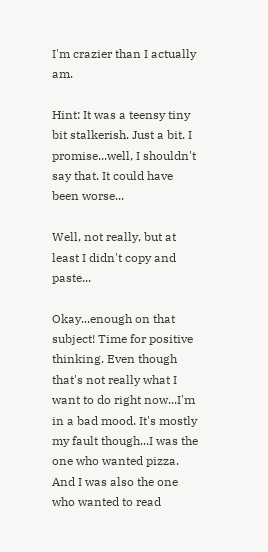I'm crazier than I actually am.

Hint: It was a teensy tiny bit stalkerish. Just a bit. I promise...well, I shouldn't say that. It could have been worse...

Well, not really, but at least I didn't copy and paste...

Okay...enough on that subject! Time for positive thinking. Even though that's not really what I want to do right now...I'm in a bad mood. It's mostly my fault though...I was the one who wanted pizza. And I was also the one who wanted to read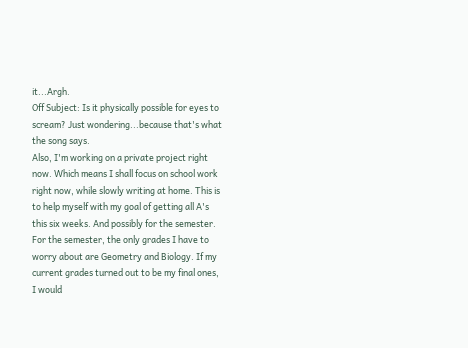it...Argh.
Off Subject: Is it physically possible for eyes to scream? Just wondering...because that's what the song says.
Also, I'm working on a private project right now. Which means I shall focus on school work right now, while slowly writing at home. This is to help myself with my goal of getting all A's this six weeks. And possibly for the semester. For the semester, the only grades I have to worry about are Geometry and Biology. If my current grades turned out to be my final ones, I would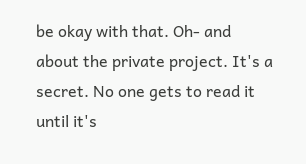be okay with that. Oh- and about the private project. It's a secret. No one gets to read it until it's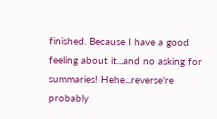finished. Because I have a good feeling about it...and no asking for summaries! Hehe...reverse're probably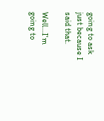going to ask just because I said that.

Well...I'm going to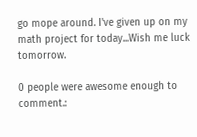go mope around. I've given up on my math project for today...Wish me luck tomorrow.

0 people were awesome enough to comment.: